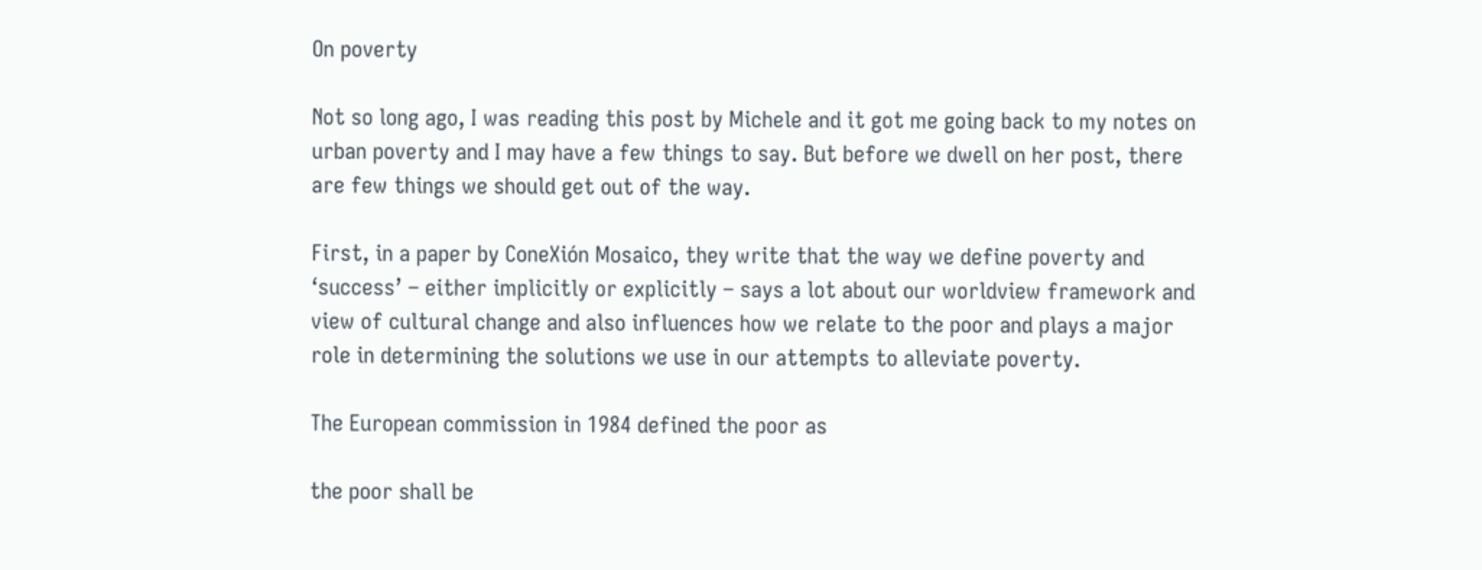On poverty

Not so long ago, I was reading this post by Michele and it got me going back to my notes on urban poverty and I may have a few things to say. But before we dwell on her post, there are few things we should get out of the way.

First, in a paper by ConeXión Mosaico, they write that the way we define poverty and ‘success’ – either implicitly or explicitly – says a lot about our worldview framework and view of cultural change and also influences how we relate to the poor and plays a major role in determining the solutions we use in our attempts to alleviate poverty.

The European commission in 1984 defined the poor as

the poor shall be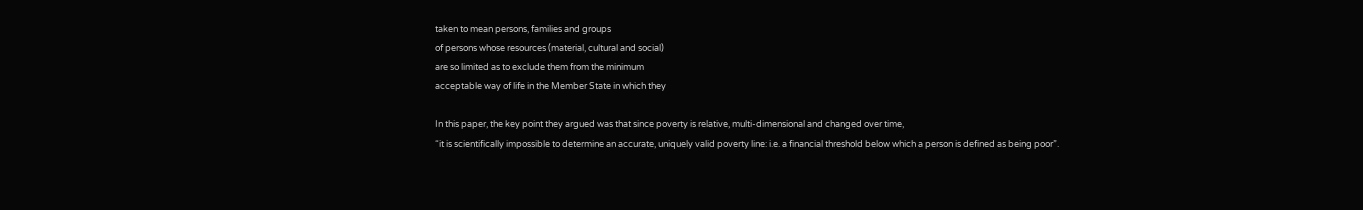taken to mean persons, families and groups
of persons whose resources (material, cultural and social)
are so limited as to exclude them from the minimum
acceptable way of life in the Member State in which they

In this paper, the key point they argued was that since poverty is relative, multi-dimensional and changed over time,
“it is scientifically impossible to determine an accurate, uniquely valid poverty line: i.e. a financial threshold below which a person is defined as being poor”.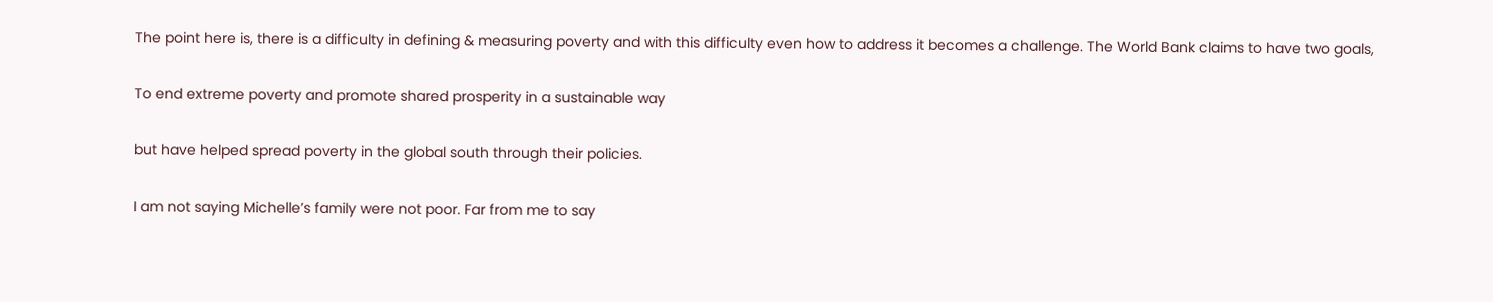The point here is, there is a difficulty in defining & measuring poverty and with this difficulty even how to address it becomes a challenge. The World Bank claims to have two goals,

To end extreme poverty and promote shared prosperity in a sustainable way

but have helped spread poverty in the global south through their policies.

I am not saying Michelle’s family were not poor. Far from me to say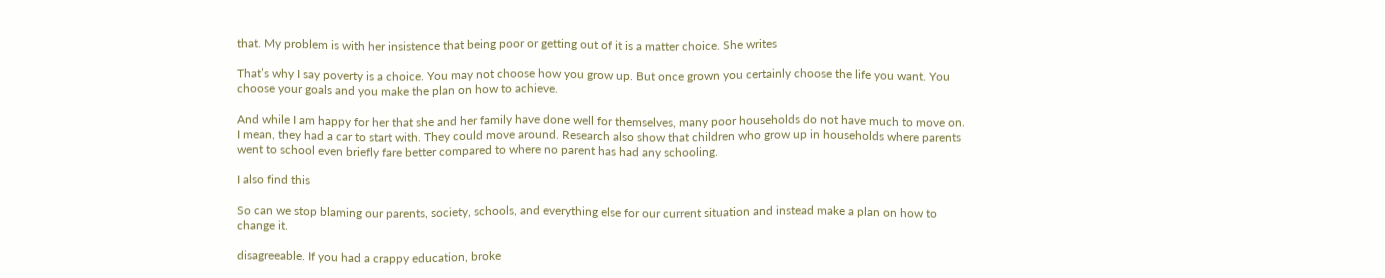that. My problem is with her insistence that being poor or getting out of it is a matter choice. She writes

That’s why I say poverty is a choice. You may not choose how you grow up. But once grown you certainly choose the life you want. You choose your goals and you make the plan on how to achieve.

And while I am happy for her that she and her family have done well for themselves, many poor households do not have much to move on. I mean, they had a car to start with. They could move around. Research also show that children who grow up in households where parents went to school even briefly fare better compared to where no parent has had any schooling.

I also find this

So can we stop blaming our parents, society, schools, and everything else for our current situation and instead make a plan on how to change it.

disagreeable. If you had a crappy education, broke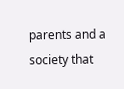parents and a society that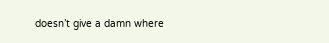doesn’t give a damn where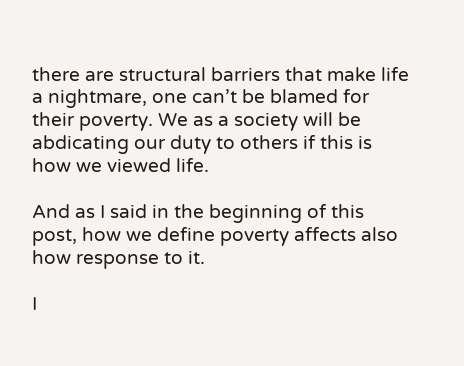there are structural barriers that make life a nightmare, one can’t be blamed for their poverty. We as a society will be abdicating our duty to others if this is how we viewed life.

And as I said in the beginning of this post, how we define poverty affects also how response to it.

I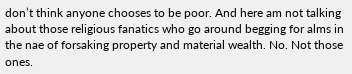don’t think anyone chooses to be poor. And here am not talking about those religious fanatics who go around begging for alms in the nae of forsaking property and material wealth. No. Not those ones.